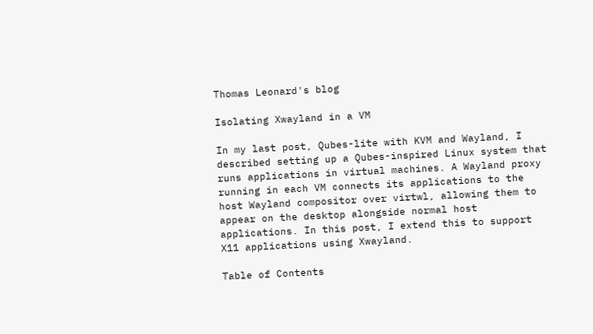Thomas Leonard's blog

Isolating Xwayland in a VM

In my last post, Qubes-lite with KVM and Wayland, I described setting up a Qubes-inspired Linux system that runs applications in virtual machines. A Wayland proxy running in each VM connects its applications to the host Wayland compositor over virtwl, allowing them to appear on the desktop alongside normal host applications. In this post, I extend this to support X11 applications using Xwayland.

Table of Contents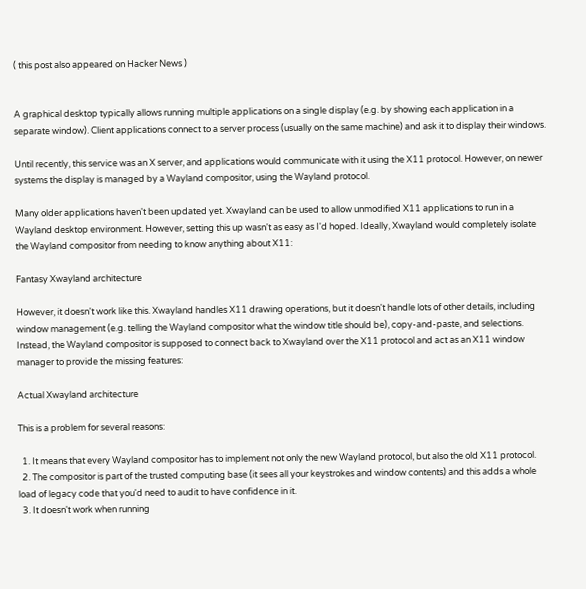( this post also appeared on Hacker News )


A graphical desktop typically allows running multiple applications on a single display (e.g. by showing each application in a separate window). Client applications connect to a server process (usually on the same machine) and ask it to display their windows.

Until recently, this service was an X server, and applications would communicate with it using the X11 protocol. However, on newer systems the display is managed by a Wayland compositor, using the Wayland protocol.

Many older applications haven't been updated yet. Xwayland can be used to allow unmodified X11 applications to run in a Wayland desktop environment. However, setting this up wasn't as easy as I'd hoped. Ideally, Xwayland would completely isolate the Wayland compositor from needing to know anything about X11:

Fantasy Xwayland architecture

However, it doesn't work like this. Xwayland handles X11 drawing operations, but it doesn't handle lots of other details, including window management (e.g. telling the Wayland compositor what the window title should be), copy-and-paste, and selections. Instead, the Wayland compositor is supposed to connect back to Xwayland over the X11 protocol and act as an X11 window manager to provide the missing features:

Actual Xwayland architecture

This is a problem for several reasons:

  1. It means that every Wayland compositor has to implement not only the new Wayland protocol, but also the old X11 protocol.
  2. The compositor is part of the trusted computing base (it sees all your keystrokes and window contents) and this adds a whole load of legacy code that you'd need to audit to have confidence in it.
  3. It doesn't work when running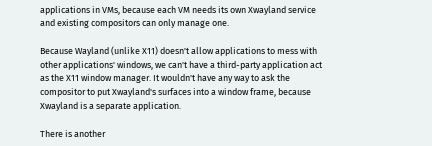applications in VMs, because each VM needs its own Xwayland service and existing compositors can only manage one.

Because Wayland (unlike X11) doesn't allow applications to mess with other applications' windows, we can't have a third-party application act as the X11 window manager. It wouldn't have any way to ask the compositor to put Xwayland's surfaces into a window frame, because Xwayland is a separate application.

There is another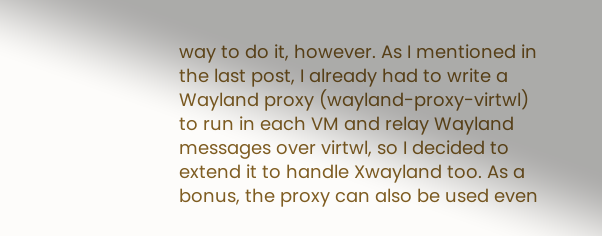way to do it, however. As I mentioned in the last post, I already had to write a Wayland proxy (wayland-proxy-virtwl) to run in each VM and relay Wayland messages over virtwl, so I decided to extend it to handle Xwayland too. As a bonus, the proxy can also be used even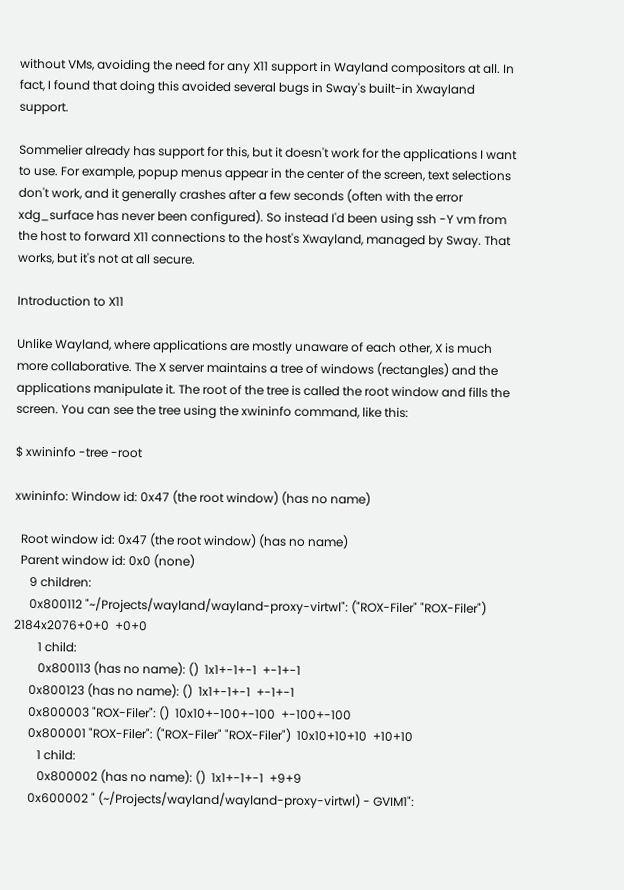without VMs, avoiding the need for any X11 support in Wayland compositors at all. In fact, I found that doing this avoided several bugs in Sway's built-in Xwayland support.

Sommelier already has support for this, but it doesn't work for the applications I want to use. For example, popup menus appear in the center of the screen, text selections don't work, and it generally crashes after a few seconds (often with the error xdg_surface has never been configured). So instead I'd been using ssh -Y vm from the host to forward X11 connections to the host's Xwayland, managed by Sway. That works, but it's not at all secure.

Introduction to X11

Unlike Wayland, where applications are mostly unaware of each other, X is much more collaborative. The X server maintains a tree of windows (rectangles) and the applications manipulate it. The root of the tree is called the root window and fills the screen. You can see the tree using the xwininfo command, like this:

$ xwininfo -tree -root

xwininfo: Window id: 0x47 (the root window) (has no name)

  Root window id: 0x47 (the root window) (has no name)
  Parent window id: 0x0 (none)
     9 children:
     0x800112 "~/Projects/wayland/wayland-proxy-virtwl": ("ROX-Filer" "ROX-Filer")  2184x2076+0+0  +0+0
        1 child:
        0x800113 (has no name): ()  1x1+-1+-1  +-1+-1
     0x800123 (has no name): ()  1x1+-1+-1  +-1+-1
     0x800003 "ROX-Filer": ()  10x10+-100+-100  +-100+-100
     0x800001 "ROX-Filer": ("ROX-Filer" "ROX-Filer")  10x10+10+10  +10+10
        1 child:
        0x800002 (has no name): ()  1x1+-1+-1  +9+9
     0x600002 " (~/Projects/wayland/wayland-proxy-virtwl) - GVIM1":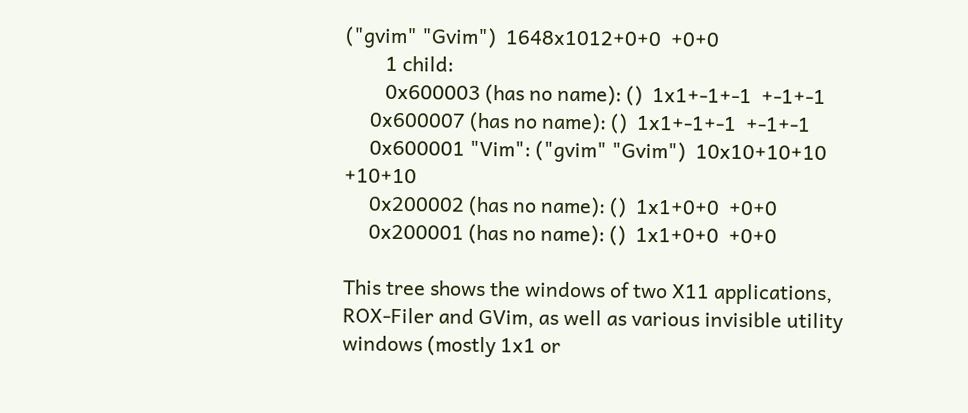("gvim" "Gvim")  1648x1012+0+0  +0+0
        1 child:
        0x600003 (has no name): ()  1x1+-1+-1  +-1+-1
     0x600007 (has no name): ()  1x1+-1+-1  +-1+-1
     0x600001 "Vim": ("gvim" "Gvim")  10x10+10+10  +10+10
     0x200002 (has no name): ()  1x1+0+0  +0+0
     0x200001 (has no name): ()  1x1+0+0  +0+0

This tree shows the windows of two X11 applications, ROX-Filer and GVim, as well as various invisible utility windows (mostly 1x1 or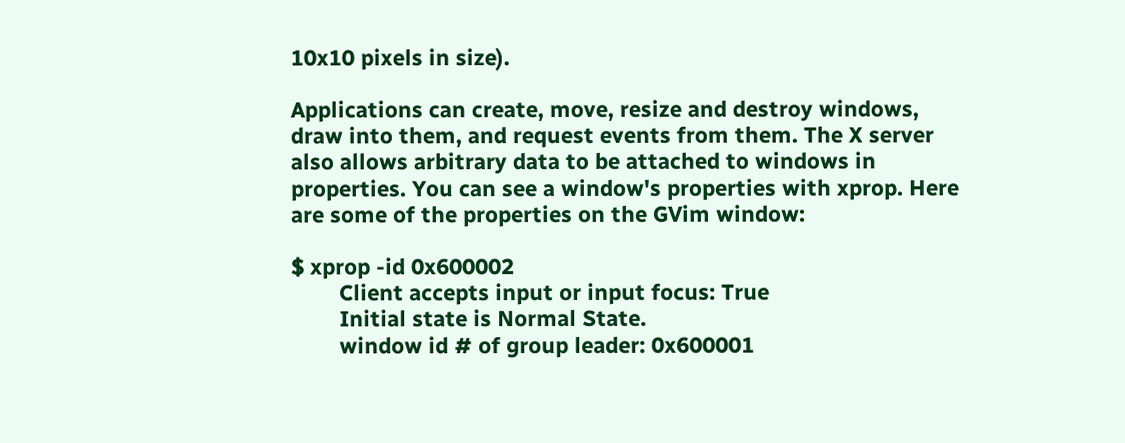10x10 pixels in size).

Applications can create, move, resize and destroy windows, draw into them, and request events from them. The X server also allows arbitrary data to be attached to windows in properties. You can see a window's properties with xprop. Here are some of the properties on the GVim window:

$ xprop -id 0x600002
        Client accepts input or input focus: True
        Initial state is Normal State.
        window id # of group leader: 0x600001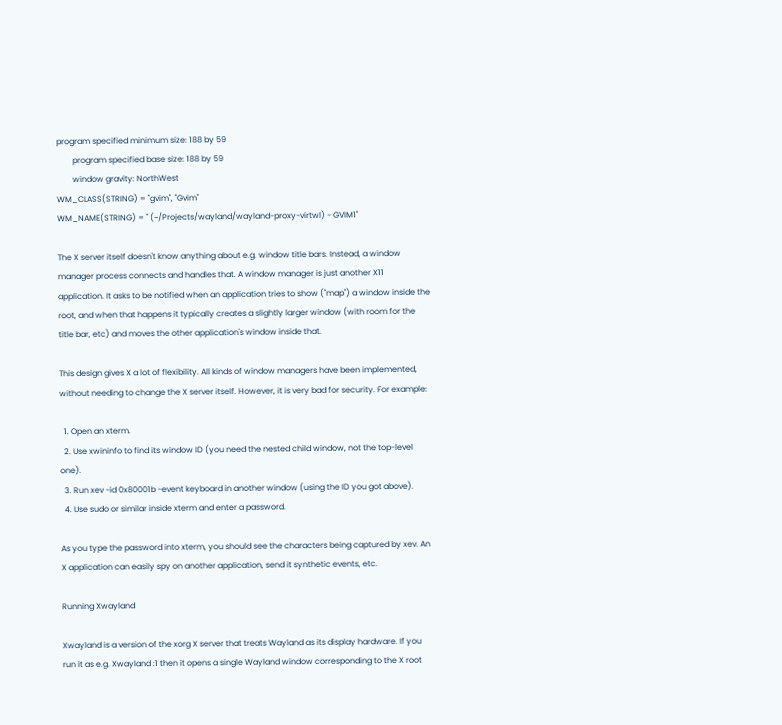program specified minimum size: 188 by 59
        program specified base size: 188 by 59
        window gravity: NorthWest
WM_CLASS(STRING) = "gvim", "Gvim"
WM_NAME(STRING) = " (~/Projects/wayland/wayland-proxy-virtwl) - GVIM1"

The X server itself doesn't know anything about e.g. window title bars. Instead, a window manager process connects and handles that. A window manager is just another X11 application. It asks to be notified when an application tries to show ("map") a window inside the root, and when that happens it typically creates a slightly larger window (with room for the title bar, etc) and moves the other application's window inside that.

This design gives X a lot of flexibility. All kinds of window managers have been implemented, without needing to change the X server itself. However, it is very bad for security. For example:

  1. Open an xterm.
  2. Use xwininfo to find its window ID (you need the nested child window, not the top-level one).
  3. Run xev -id 0x80001b -event keyboard in another window (using the ID you got above).
  4. Use sudo or similar inside xterm and enter a password.

As you type the password into xterm, you should see the characters being captured by xev. An X application can easily spy on another application, send it synthetic events, etc.

Running Xwayland

Xwayland is a version of the xorg X server that treats Wayland as its display hardware. If you run it as e.g. Xwayland :1 then it opens a single Wayland window corresponding to the X root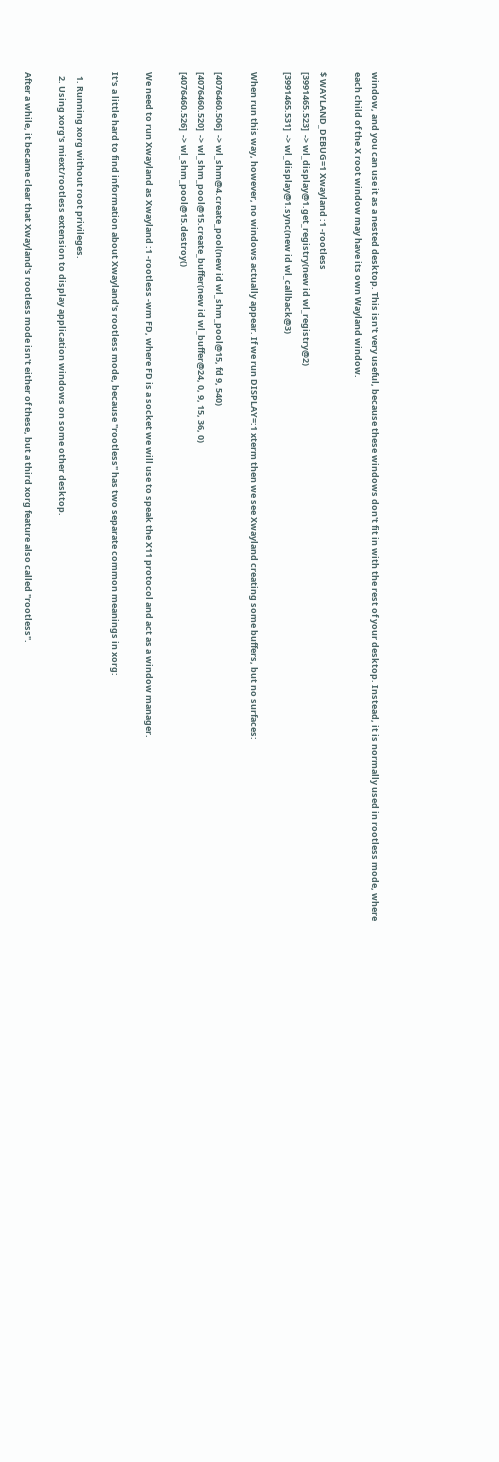window, and you can use it as a nested desktop. This isn't very useful, because these windows don't fit in with the rest of your desktop. Instead, it is normally used in rootless mode, where each child of the X root window may have its own Wayland window.

$ WAYLAND_DEBUG=1 Xwayland :1 -rootless
[3991465.523]  -> wl_display@1.get_registry(new id wl_registry@2)
[3991465.531]  -> wl_display@1.sync(new id wl_callback@3)

When run this way, however, no windows actually appear. If we run DISPLAY=:1 xterm then we see Xwayland creating some buffers, but no surfaces:

[4076460.506]  -> wl_shm@4.create_pool(new id wl_shm_pool@15, fd 9, 540)
[4076460.520]  -> wl_shm_pool@15.create_buffer(new id wl_buffer@24, 0, 9, 15, 36, 0)
[4076460.526]  -> wl_shm_pool@15.destroy()

We need to run Xwayland as Xwayland :1 -rootless -wm FD, where FD is a socket we will use to speak the X11 protocol and act as a window manager.

It's a little hard to find information about Xwayland's rootless mode, because "rootless" has two separate common meanings in xorg:

  1. Running xorg without root privileges.
  2. Using xorg's miext/rootless extension to display application windows on some other desktop.

After a while, it became clear that Xwayland's rootless mode isn't either of these, but a third xorg feature also called "rootless".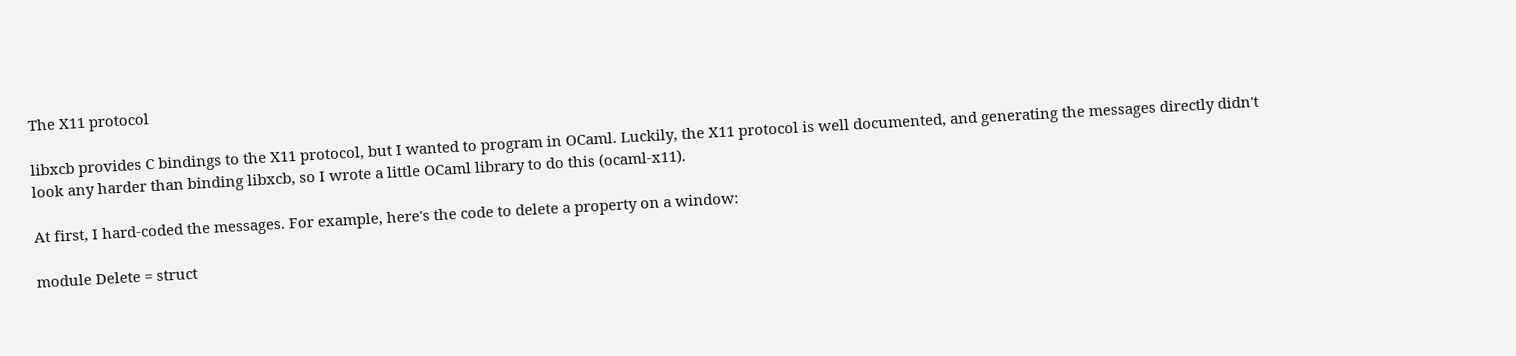The X11 protocol

libxcb provides C bindings to the X11 protocol, but I wanted to program in OCaml. Luckily, the X11 protocol is well documented, and generating the messages directly didn't look any harder than binding libxcb, so I wrote a little OCaml library to do this (ocaml-x11).

At first, I hard-coded the messages. For example, here's the code to delete a property on a window:

module Delete = struct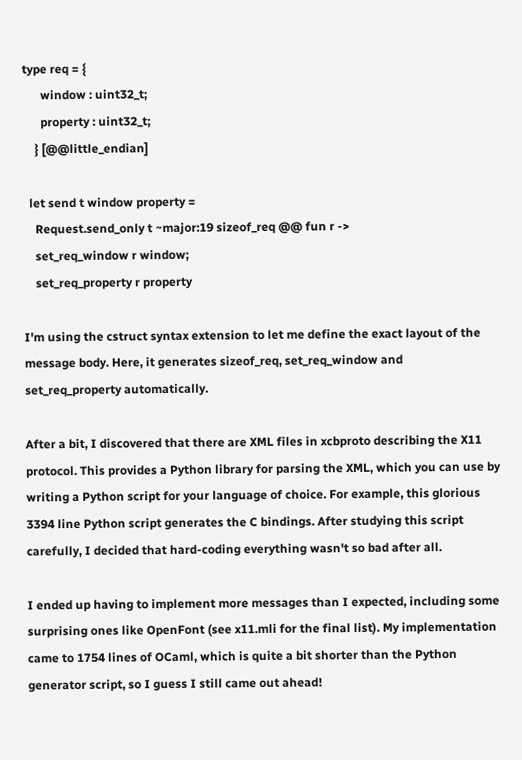type req = {
      window : uint32_t;
      property : uint32_t;
    } [@@little_endian]

  let send t window property =
    Request.send_only t ~major:19 sizeof_req @@ fun r ->
    set_req_window r window;
    set_req_property r property

I'm using the cstruct syntax extension to let me define the exact layout of the message body. Here, it generates sizeof_req, set_req_window and set_req_property automatically.

After a bit, I discovered that there are XML files in xcbproto describing the X11 protocol. This provides a Python library for parsing the XML, which you can use by writing a Python script for your language of choice. For example, this glorious 3394 line Python script generates the C bindings. After studying this script carefully, I decided that hard-coding everything wasn't so bad after all.

I ended up having to implement more messages than I expected, including some surprising ones like OpenFont (see x11.mli for the final list). My implementation came to 1754 lines of OCaml, which is quite a bit shorter than the Python generator script, so I guess I still came out ahead!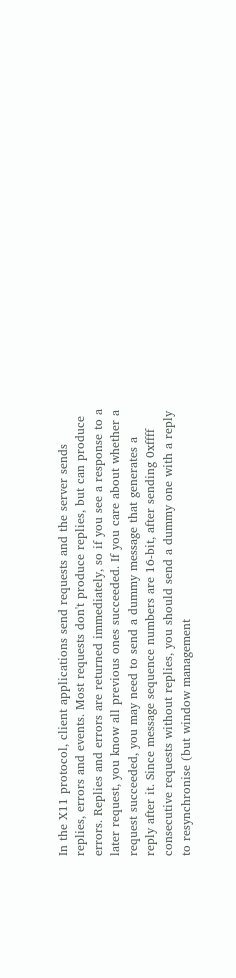In the X11 protocol, client applications send requests and the server sends replies, errors and events. Most requests don't produce replies, but can produce errors. Replies and errors are returned immediately, so if you see a response to a later request, you know all previous ones succeeded. If you care about whether a request succeeded, you may need to send a dummy message that generates a reply after it. Since message sequence numbers are 16-bit, after sending 0xffff consecutive requests without replies, you should send a dummy one with a reply to resynchronise (but window management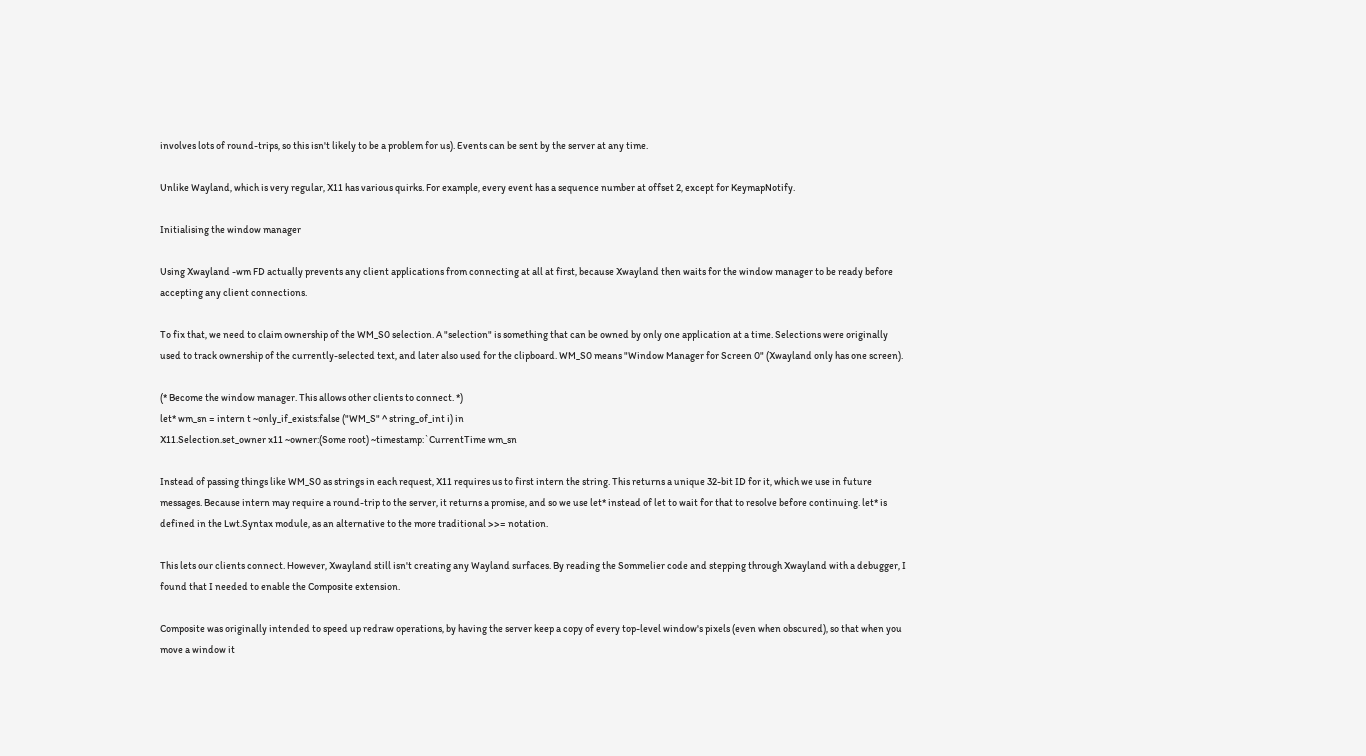involves lots of round-trips, so this isn't likely to be a problem for us). Events can be sent by the server at any time.

Unlike Wayland, which is very regular, X11 has various quirks. For example, every event has a sequence number at offset 2, except for KeymapNotify.

Initialising the window manager

Using Xwayland -wm FD actually prevents any client applications from connecting at all at first, because Xwayland then waits for the window manager to be ready before accepting any client connections.

To fix that, we need to claim ownership of the WM_S0 selection. A "selection" is something that can be owned by only one application at a time. Selections were originally used to track ownership of the currently-selected text, and later also used for the clipboard. WM_S0 means "Window Manager for Screen 0" (Xwayland only has one screen).

(* Become the window manager. This allows other clients to connect. *)
let* wm_sn = intern t ~only_if_exists:false ("WM_S" ^ string_of_int i) in
X11.Selection.set_owner x11 ~owner:(Some root) ~timestamp:`CurrentTime wm_sn

Instead of passing things like WM_S0 as strings in each request, X11 requires us to first intern the string. This returns a unique 32-bit ID for it, which we use in future messages. Because intern may require a round-trip to the server, it returns a promise, and so we use let* instead of let to wait for that to resolve before continuing. let* is defined in the Lwt.Syntax module, as an alternative to the more traditional >>= notation.

This lets our clients connect. However, Xwayland still isn't creating any Wayland surfaces. By reading the Sommelier code and stepping through Xwayland with a debugger, I found that I needed to enable the Composite extension.

Composite was originally intended to speed up redraw operations, by having the server keep a copy of every top-level window's pixels (even when obscured), so that when you move a window it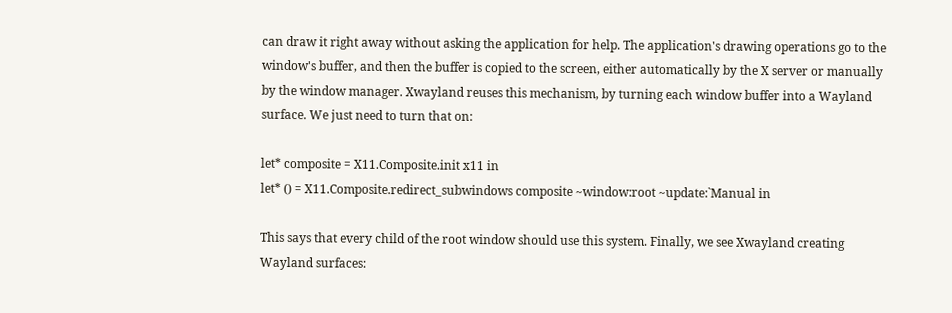can draw it right away without asking the application for help. The application's drawing operations go to the window's buffer, and then the buffer is copied to the screen, either automatically by the X server or manually by the window manager. Xwayland reuses this mechanism, by turning each window buffer into a Wayland surface. We just need to turn that on:

let* composite = X11.Composite.init x11 in
let* () = X11.Composite.redirect_subwindows composite ~window:root ~update:`Manual in

This says that every child of the root window should use this system. Finally, we see Xwayland creating Wayland surfaces: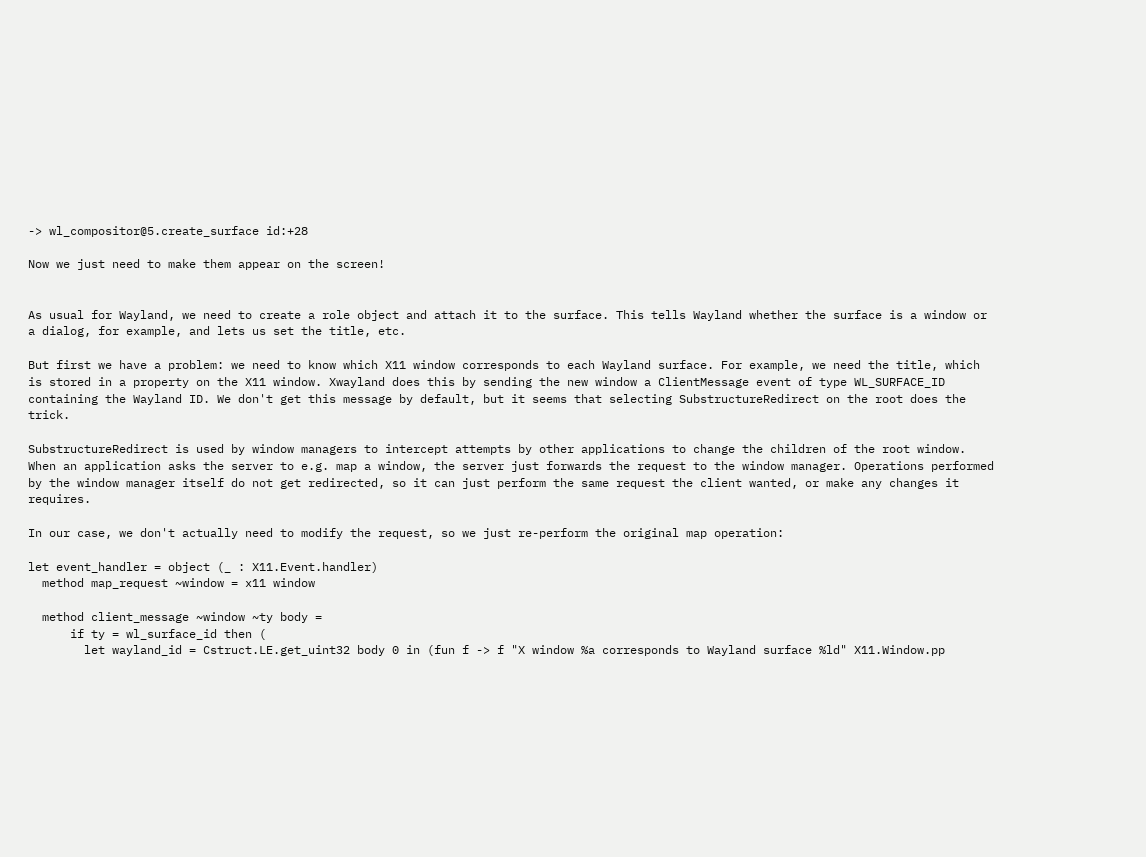-> wl_compositor@5.create_surface id:+28

Now we just need to make them appear on the screen!


As usual for Wayland, we need to create a role object and attach it to the surface. This tells Wayland whether the surface is a window or a dialog, for example, and lets us set the title, etc.

But first we have a problem: we need to know which X11 window corresponds to each Wayland surface. For example, we need the title, which is stored in a property on the X11 window. Xwayland does this by sending the new window a ClientMessage event of type WL_SURFACE_ID containing the Wayland ID. We don't get this message by default, but it seems that selecting SubstructureRedirect on the root does the trick.

SubstructureRedirect is used by window managers to intercept attempts by other applications to change the children of the root window. When an application asks the server to e.g. map a window, the server just forwards the request to the window manager. Operations performed by the window manager itself do not get redirected, so it can just perform the same request the client wanted, or make any changes it requires.

In our case, we don't actually need to modify the request, so we just re-perform the original map operation:

let event_handler = object (_ : X11.Event.handler)
  method map_request ~window = x11 window

  method client_message ~window ~ty body =
      if ty = wl_surface_id then (
        let wayland_id = Cstruct.LE.get_uint32 body 0 in (fun f -> f "X window %a corresponds to Wayland surface %ld" X11.Window.pp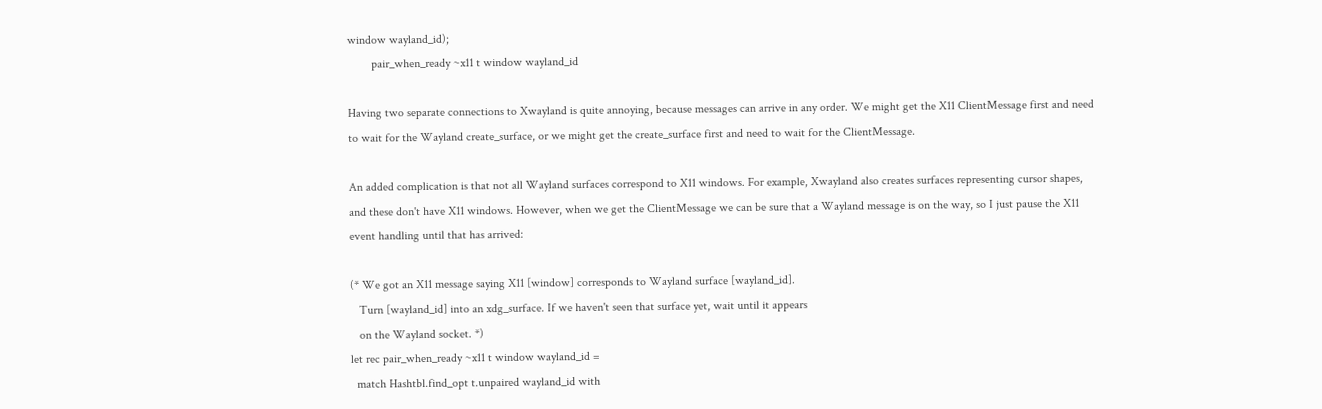window wayland_id);
        pair_when_ready ~x11 t window wayland_id

Having two separate connections to Xwayland is quite annoying, because messages can arrive in any order. We might get the X11 ClientMessage first and need to wait for the Wayland create_surface, or we might get the create_surface first and need to wait for the ClientMessage.

An added complication is that not all Wayland surfaces correspond to X11 windows. For example, Xwayland also creates surfaces representing cursor shapes, and these don't have X11 windows. However, when we get the ClientMessage we can be sure that a Wayland message is on the way, so I just pause the X11 event handling until that has arrived:

(* We got an X11 message saying X11 [window] corresponds to Wayland surface [wayland_id].
   Turn [wayland_id] into an xdg_surface. If we haven't seen that surface yet, wait until it appears
   on the Wayland socket. *)
let rec pair_when_ready ~x11 t window wayland_id =
  match Hashtbl.find_opt t.unpaired wayland_id with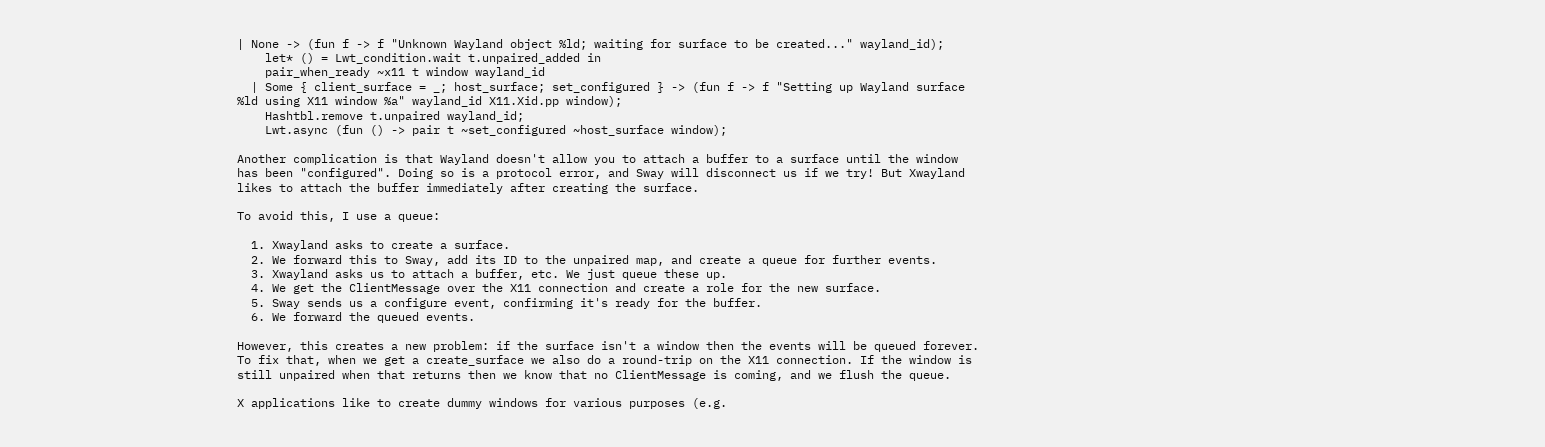| None -> (fun f -> f "Unknown Wayland object %ld; waiting for surface to be created..." wayland_id);
    let* () = Lwt_condition.wait t.unpaired_added in
    pair_when_ready ~x11 t window wayland_id
  | Some { client_surface = _; host_surface; set_configured } -> (fun f -> f "Setting up Wayland surface %ld using X11 window %a" wayland_id X11.Xid.pp window);
    Hashtbl.remove t.unpaired wayland_id;
    Lwt.async (fun () -> pair t ~set_configured ~host_surface window);

Another complication is that Wayland doesn't allow you to attach a buffer to a surface until the window has been "configured". Doing so is a protocol error, and Sway will disconnect us if we try! But Xwayland likes to attach the buffer immediately after creating the surface.

To avoid this, I use a queue:

  1. Xwayland asks to create a surface.
  2. We forward this to Sway, add its ID to the unpaired map, and create a queue for further events.
  3. Xwayland asks us to attach a buffer, etc. We just queue these up.
  4. We get the ClientMessage over the X11 connection and create a role for the new surface.
  5. Sway sends us a configure event, confirming it's ready for the buffer.
  6. We forward the queued events.

However, this creates a new problem: if the surface isn't a window then the events will be queued forever. To fix that, when we get a create_surface we also do a round-trip on the X11 connection. If the window is still unpaired when that returns then we know that no ClientMessage is coming, and we flush the queue.

X applications like to create dummy windows for various purposes (e.g.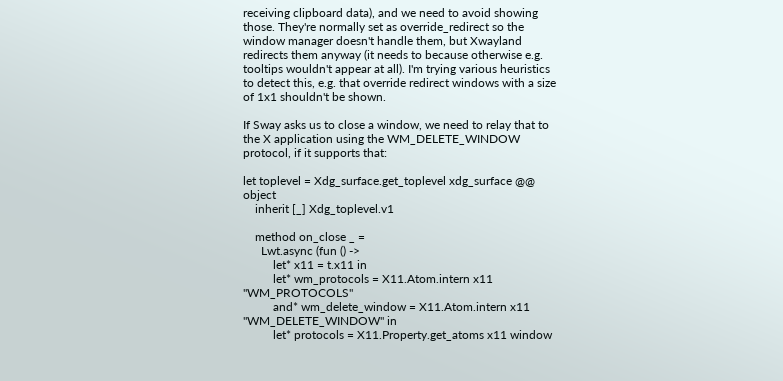receiving clipboard data), and we need to avoid showing those. They're normally set as override_redirect so the window manager doesn't handle them, but Xwayland redirects them anyway (it needs to because otherwise e.g. tooltips wouldn't appear at all). I'm trying various heuristics to detect this, e.g. that override redirect windows with a size of 1x1 shouldn't be shown.

If Sway asks us to close a window, we need to relay that to the X application using the WM_DELETE_WINDOW protocol, if it supports that:

let toplevel = Xdg_surface.get_toplevel xdg_surface @@ object
    inherit [_] Xdg_toplevel.v1

    method on_close _ =
      Lwt.async (fun () ->
          let* x11 = t.x11 in
          let* wm_protocols = X11.Atom.intern x11 "WM_PROTOCOLS"
          and* wm_delete_window = X11.Atom.intern x11 "WM_DELETE_WINDOW" in
          let* protocols = X11.Property.get_atoms x11 window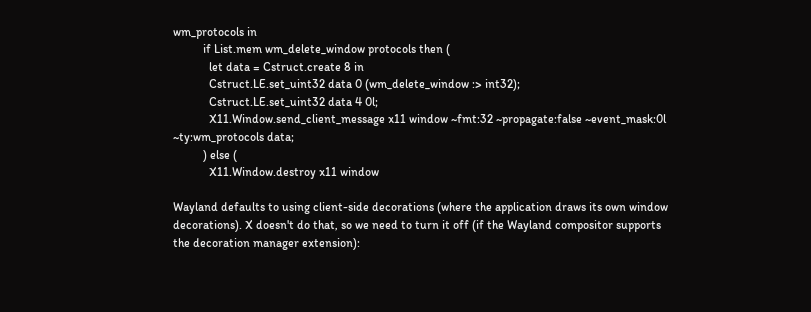wm_protocols in
          if List.mem wm_delete_window protocols then (
            let data = Cstruct.create 8 in
            Cstruct.LE.set_uint32 data 0 (wm_delete_window :> int32);
            Cstruct.LE.set_uint32 data 4 0l;
            X11.Window.send_client_message x11 window ~fmt:32 ~propagate:false ~event_mask:0l ~ty:wm_protocols data;
          ) else (
            X11.Window.destroy x11 window

Wayland defaults to using client-side decorations (where the application draws its own window decorations). X doesn't do that, so we need to turn it off (if the Wayland compositor supports the decoration manager extension):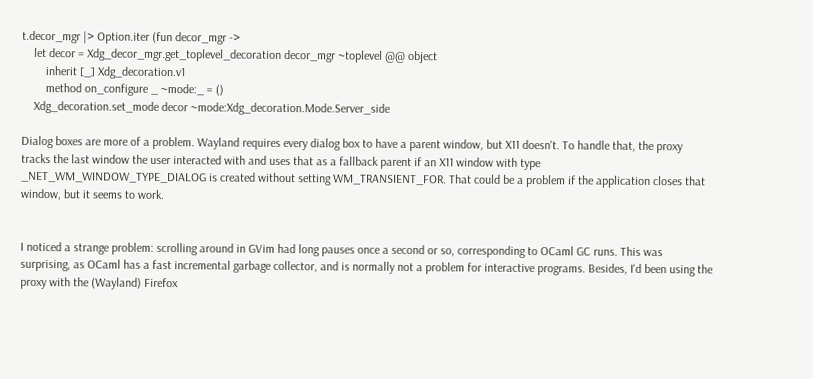t.decor_mgr |> Option.iter (fun decor_mgr ->
    let decor = Xdg_decor_mgr.get_toplevel_decoration decor_mgr ~toplevel @@ object
        inherit [_] Xdg_decoration.v1
        method on_configure _ ~mode:_ = ()
    Xdg_decoration.set_mode decor ~mode:Xdg_decoration.Mode.Server_side

Dialog boxes are more of a problem. Wayland requires every dialog box to have a parent window, but X11 doesn't. To handle that, the proxy tracks the last window the user interacted with and uses that as a fallback parent if an X11 window with type _NET_WM_WINDOW_TYPE_DIALOG is created without setting WM_TRANSIENT_FOR. That could be a problem if the application closes that window, but it seems to work.


I noticed a strange problem: scrolling around in GVim had long pauses once a second or so, corresponding to OCaml GC runs. This was surprising, as OCaml has a fast incremental garbage collector, and is normally not a problem for interactive programs. Besides, I'd been using the proxy with the (Wayland) Firefox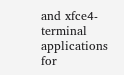and xfce4-terminal applications for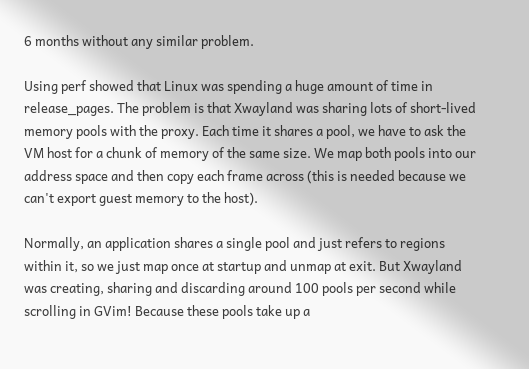6 months without any similar problem.

Using perf showed that Linux was spending a huge amount of time in release_pages. The problem is that Xwayland was sharing lots of short-lived memory pools with the proxy. Each time it shares a pool, we have to ask the VM host for a chunk of memory of the same size. We map both pools into our address space and then copy each frame across (this is needed because we can't export guest memory to the host).

Normally, an application shares a single pool and just refers to regions within it, so we just map once at startup and unmap at exit. But Xwayland was creating, sharing and discarding around 100 pools per second while scrolling in GVim! Because these pools take up a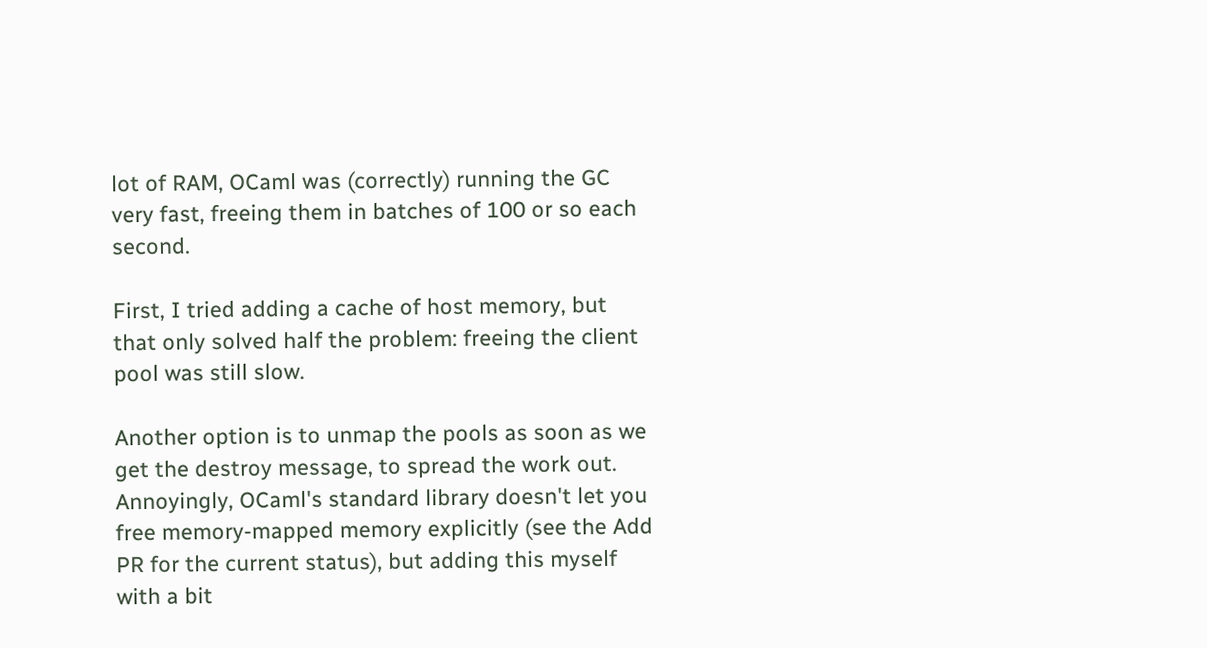lot of RAM, OCaml was (correctly) running the GC very fast, freeing them in batches of 100 or so each second.

First, I tried adding a cache of host memory, but that only solved half the problem: freeing the client pool was still slow.

Another option is to unmap the pools as soon as we get the destroy message, to spread the work out. Annoyingly, OCaml's standard library doesn't let you free memory-mapped memory explicitly (see the Add PR for the current status), but adding this myself with a bit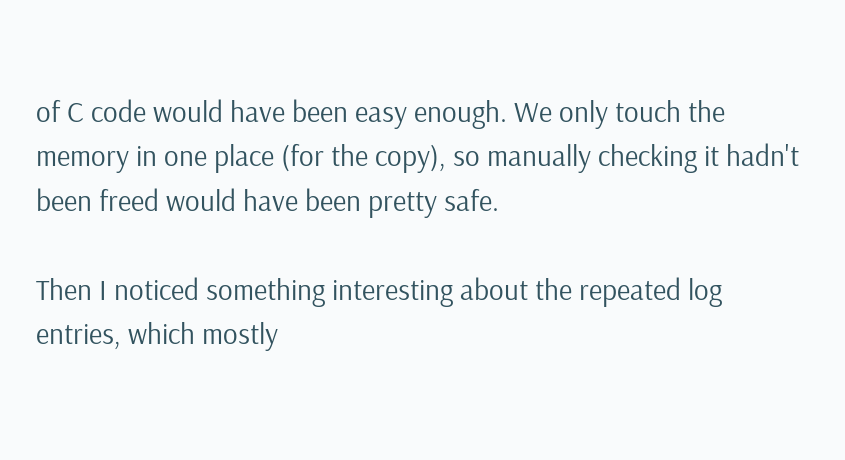of C code would have been easy enough. We only touch the memory in one place (for the copy), so manually checking it hadn't been freed would have been pretty safe.

Then I noticed something interesting about the repeated log entries, which mostly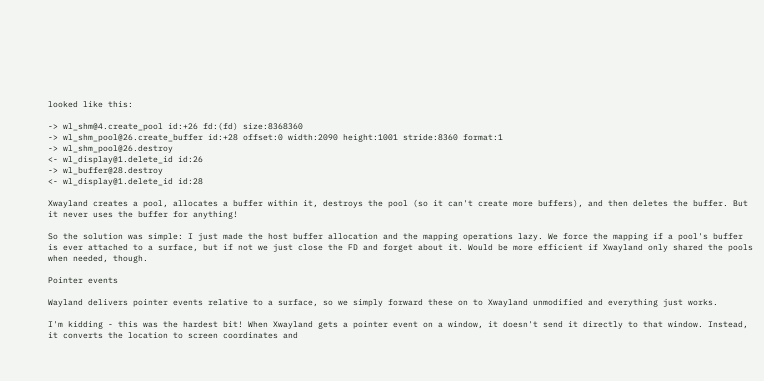looked like this:

-> wl_shm@4.create_pool id:+26 fd:(fd) size:8368360
-> wl_shm_pool@26.create_buffer id:+28 offset:0 width:2090 height:1001 stride:8360 format:1
-> wl_shm_pool@26.destroy
<- wl_display@1.delete_id id:26
-> wl_buffer@28.destroy
<- wl_display@1.delete_id id:28

Xwayland creates a pool, allocates a buffer within it, destroys the pool (so it can't create more buffers), and then deletes the buffer. But it never uses the buffer for anything!

So the solution was simple: I just made the host buffer allocation and the mapping operations lazy. We force the mapping if a pool's buffer is ever attached to a surface, but if not we just close the FD and forget about it. Would be more efficient if Xwayland only shared the pools when needed, though.

Pointer events

Wayland delivers pointer events relative to a surface, so we simply forward these on to Xwayland unmodified and everything just works.

I'm kidding - this was the hardest bit! When Xwayland gets a pointer event on a window, it doesn't send it directly to that window. Instead, it converts the location to screen coordinates and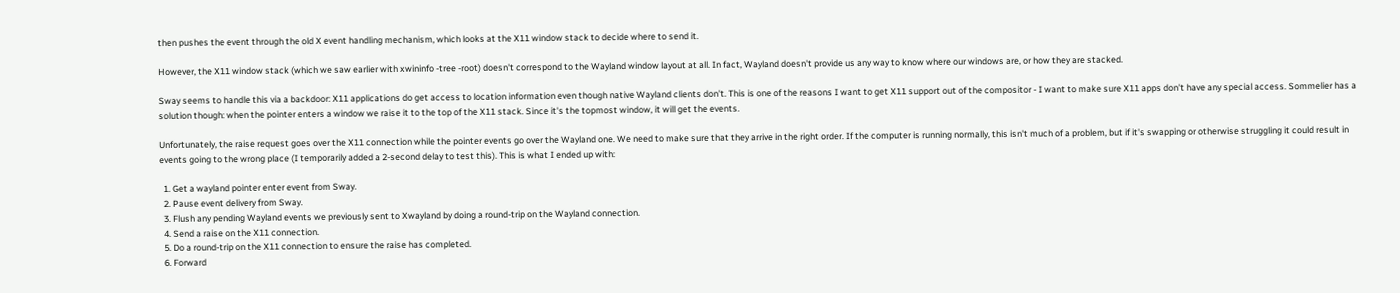then pushes the event through the old X event handling mechanism, which looks at the X11 window stack to decide where to send it.

However, the X11 window stack (which we saw earlier with xwininfo -tree -root) doesn't correspond to the Wayland window layout at all. In fact, Wayland doesn't provide us any way to know where our windows are, or how they are stacked.

Sway seems to handle this via a backdoor: X11 applications do get access to location information even though native Wayland clients don't. This is one of the reasons I want to get X11 support out of the compositor - I want to make sure X11 apps don't have any special access. Sommelier has a solution though: when the pointer enters a window we raise it to the top of the X11 stack. Since it's the topmost window, it will get the events.

Unfortunately, the raise request goes over the X11 connection while the pointer events go over the Wayland one. We need to make sure that they arrive in the right order. If the computer is running normally, this isn't much of a problem, but if it's swapping or otherwise struggling it could result in events going to the wrong place (I temporarily added a 2-second delay to test this). This is what I ended up with:

  1. Get a wayland pointer enter event from Sway.
  2. Pause event delivery from Sway.
  3. Flush any pending Wayland events we previously sent to Xwayland by doing a round-trip on the Wayland connection.
  4. Send a raise on the X11 connection.
  5. Do a round-trip on the X11 connection to ensure the raise has completed.
  6. Forward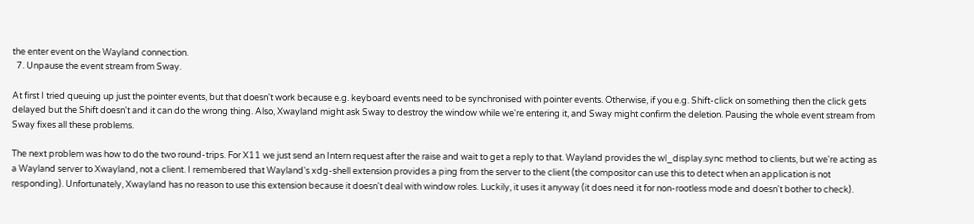the enter event on the Wayland connection.
  7. Unpause the event stream from Sway.

At first I tried queuing up just the pointer events, but that doesn't work because e.g. keyboard events need to be synchronised with pointer events. Otherwise, if you e.g. Shift-click on something then the click gets delayed but the Shift doesn't and it can do the wrong thing. Also, Xwayland might ask Sway to destroy the window while we're entering it, and Sway might confirm the deletion. Pausing the whole event stream from Sway fixes all these problems.

The next problem was how to do the two round-trips. For X11 we just send an Intern request after the raise and wait to get a reply to that. Wayland provides the wl_display.sync method to clients, but we're acting as a Wayland server to Xwayland, not a client. I remembered that Wayland's xdg-shell extension provides a ping from the server to the client (the compositor can use this to detect when an application is not responding). Unfortunately, Xwayland has no reason to use this extension because it doesn't deal with window roles. Luckily, it uses it anyway (it does need it for non-rootless mode and doesn't bother to check).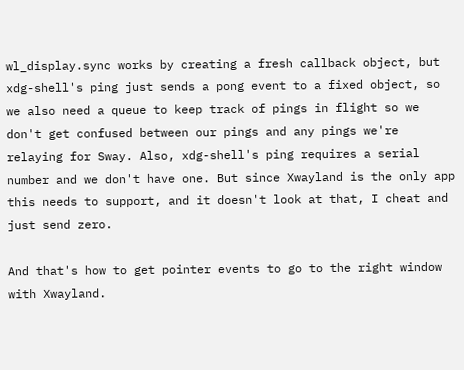wl_display.sync works by creating a fresh callback object, but xdg-shell's ping just sends a pong event to a fixed object, so we also need a queue to keep track of pings in flight so we don't get confused between our pings and any pings we're relaying for Sway. Also, xdg-shell's ping requires a serial number and we don't have one. But since Xwayland is the only app this needs to support, and it doesn't look at that, I cheat and just send zero.

And that's how to get pointer events to go to the right window with Xwayland.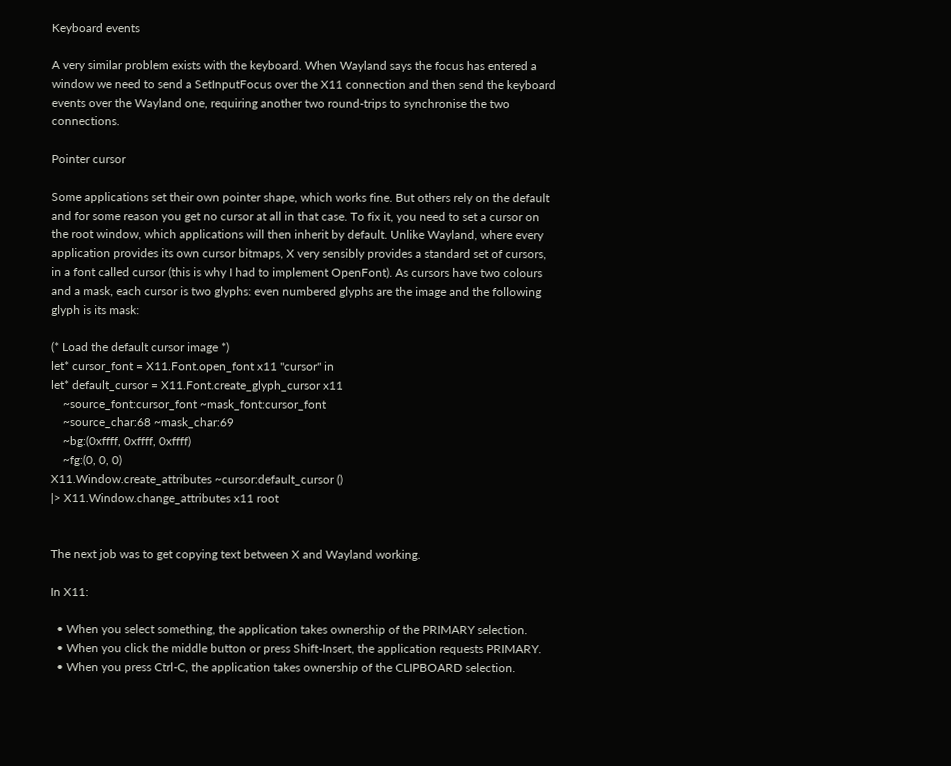Keyboard events

A very similar problem exists with the keyboard. When Wayland says the focus has entered a window we need to send a SetInputFocus over the X11 connection and then send the keyboard events over the Wayland one, requiring another two round-trips to synchronise the two connections.

Pointer cursor

Some applications set their own pointer shape, which works fine. But others rely on the default and for some reason you get no cursor at all in that case. To fix it, you need to set a cursor on the root window, which applications will then inherit by default. Unlike Wayland, where every application provides its own cursor bitmaps, X very sensibly provides a standard set of cursors, in a font called cursor (this is why I had to implement OpenFont). As cursors have two colours and a mask, each cursor is two glyphs: even numbered glyphs are the image and the following glyph is its mask:

(* Load the default cursor image *)
let* cursor_font = X11.Font.open_font x11 "cursor" in
let* default_cursor = X11.Font.create_glyph_cursor x11
    ~source_font:cursor_font ~mask_font:cursor_font
    ~source_char:68 ~mask_char:69
    ~bg:(0xffff, 0xffff, 0xffff)
    ~fg:(0, 0, 0)
X11.Window.create_attributes ~cursor:default_cursor ()
|> X11.Window.change_attributes x11 root


The next job was to get copying text between X and Wayland working.

In X11:

  • When you select something, the application takes ownership of the PRIMARY selection.
  • When you click the middle button or press Shift-Insert, the application requests PRIMARY.
  • When you press Ctrl-C, the application takes ownership of the CLIPBOARD selection.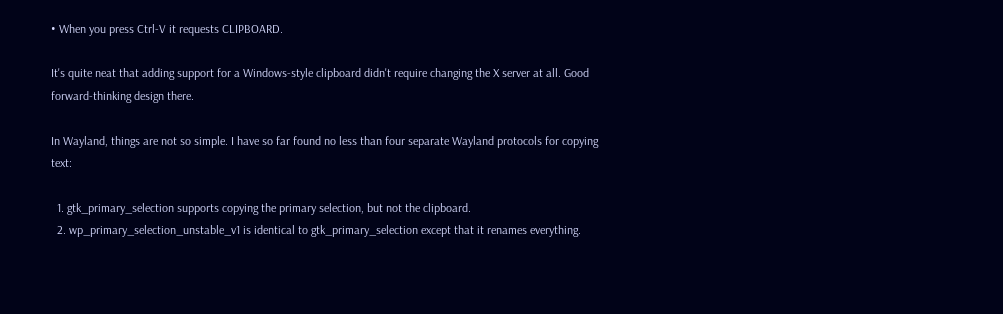• When you press Ctrl-V it requests CLIPBOARD.

It's quite neat that adding support for a Windows-style clipboard didn't require changing the X server at all. Good forward-thinking design there.

In Wayland, things are not so simple. I have so far found no less than four separate Wayland protocols for copying text:

  1. gtk_primary_selection supports copying the primary selection, but not the clipboard.
  2. wp_primary_selection_unstable_v1 is identical to gtk_primary_selection except that it renames everything.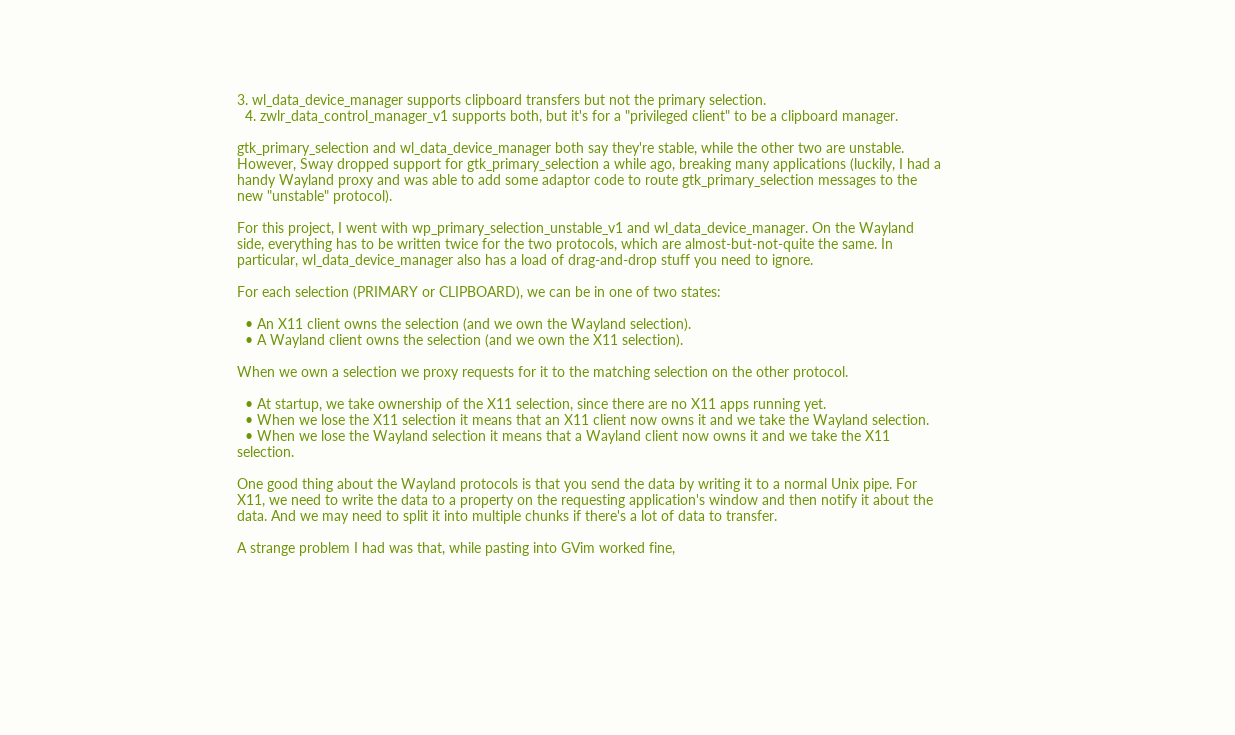3. wl_data_device_manager supports clipboard transfers but not the primary selection.
  4. zwlr_data_control_manager_v1 supports both, but it's for a "privileged client" to be a clipboard manager.

gtk_primary_selection and wl_data_device_manager both say they're stable, while the other two are unstable. However, Sway dropped support for gtk_primary_selection a while ago, breaking many applications (luckily, I had a handy Wayland proxy and was able to add some adaptor code to route gtk_primary_selection messages to the new "unstable" protocol).

For this project, I went with wp_primary_selection_unstable_v1 and wl_data_device_manager. On the Wayland side, everything has to be written twice for the two protocols, which are almost-but-not-quite the same. In particular, wl_data_device_manager also has a load of drag-and-drop stuff you need to ignore.

For each selection (PRIMARY or CLIPBOARD), we can be in one of two states:

  • An X11 client owns the selection (and we own the Wayland selection).
  • A Wayland client owns the selection (and we own the X11 selection).

When we own a selection we proxy requests for it to the matching selection on the other protocol.

  • At startup, we take ownership of the X11 selection, since there are no X11 apps running yet.
  • When we lose the X11 selection it means that an X11 client now owns it and we take the Wayland selection.
  • When we lose the Wayland selection it means that a Wayland client now owns it and we take the X11 selection.

One good thing about the Wayland protocols is that you send the data by writing it to a normal Unix pipe. For X11, we need to write the data to a property on the requesting application's window and then notify it about the data. And we may need to split it into multiple chunks if there's a lot of data to transfer.

A strange problem I had was that, while pasting into GVim worked fine,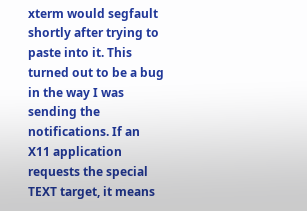xterm would segfault shortly after trying to paste into it. This turned out to be a bug in the way I was sending the notifications. If an X11 application requests the special TEXT target, it means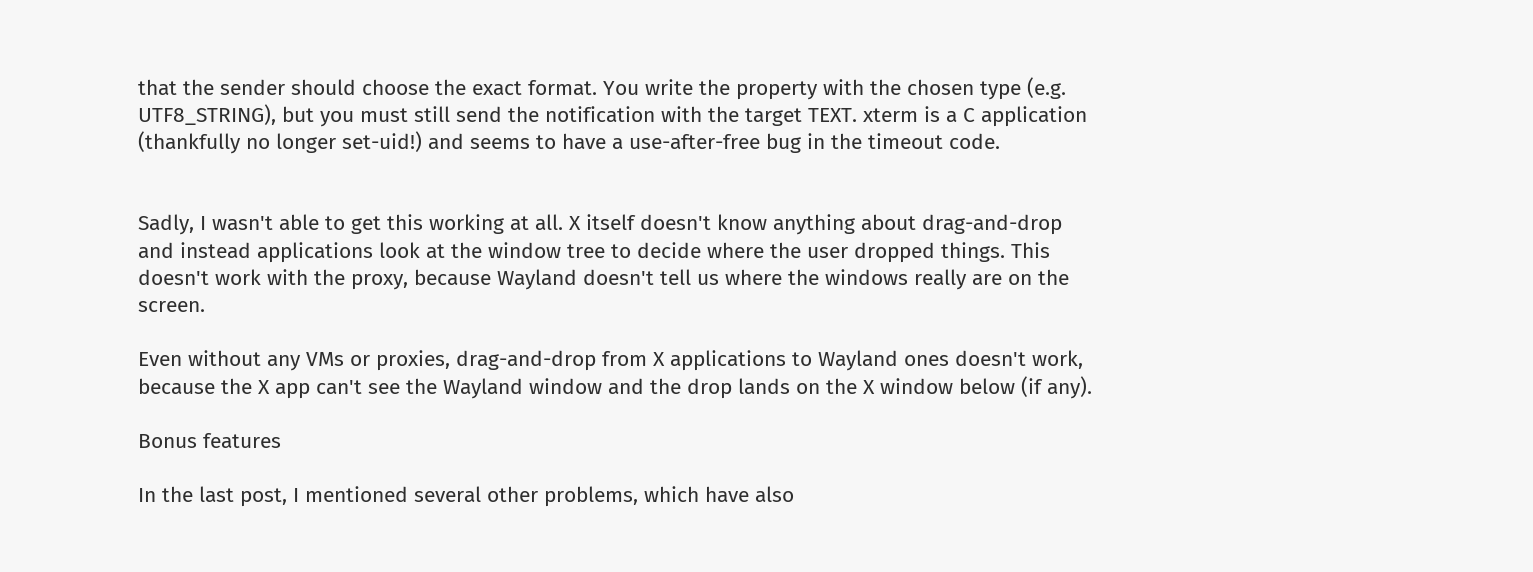that the sender should choose the exact format. You write the property with the chosen type (e.g. UTF8_STRING), but you must still send the notification with the target TEXT. xterm is a C application (thankfully no longer set-uid!) and seems to have a use-after-free bug in the timeout code.


Sadly, I wasn't able to get this working at all. X itself doesn't know anything about drag-and-drop and instead applications look at the window tree to decide where the user dropped things. This doesn't work with the proxy, because Wayland doesn't tell us where the windows really are on the screen.

Even without any VMs or proxies, drag-and-drop from X applications to Wayland ones doesn't work, because the X app can't see the Wayland window and the drop lands on the X window below (if any).

Bonus features

In the last post, I mentioned several other problems, which have also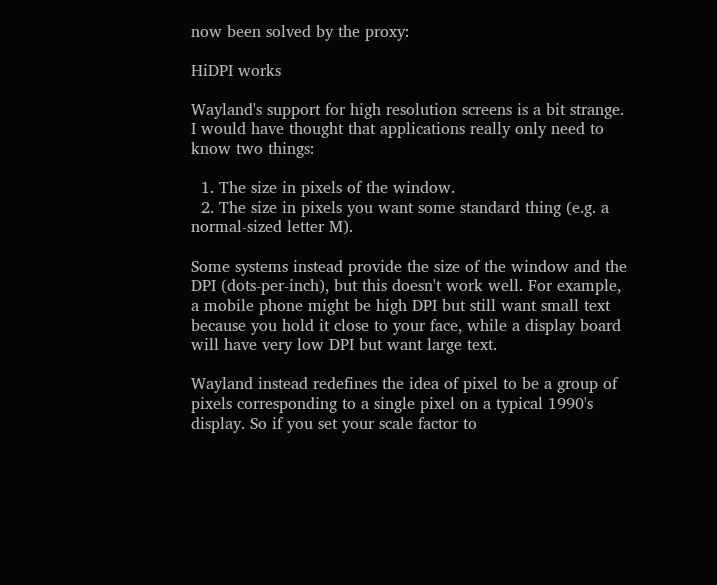now been solved by the proxy:

HiDPI works

Wayland's support for high resolution screens is a bit strange. I would have thought that applications really only need to know two things:

  1. The size in pixels of the window.
  2. The size in pixels you want some standard thing (e.g. a normal-sized letter M).

Some systems instead provide the size of the window and the DPI (dots-per-inch), but this doesn't work well. For example, a mobile phone might be high DPI but still want small text because you hold it close to your face, while a display board will have very low DPI but want large text.

Wayland instead redefines the idea of pixel to be a group of pixels corresponding to a single pixel on a typical 1990's display. So if you set your scale factor to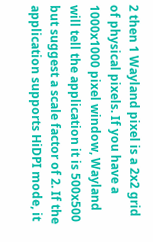2 then 1 Wayland pixel is a 2x2 grid of physical pixels. If you have a 1000x1000 pixel window, Wayland will tell the application it is 500x500 but suggest a scale factor of 2. If the application supports HiDPI mode, it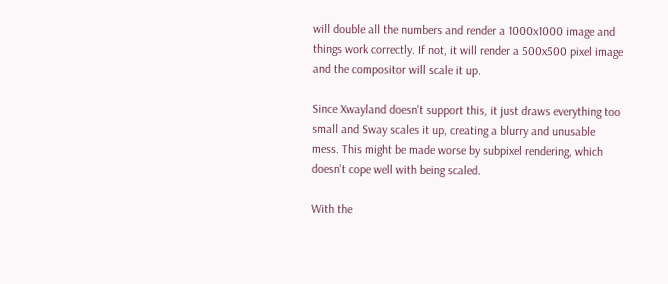will double all the numbers and render a 1000x1000 image and things work correctly. If not, it will render a 500x500 pixel image and the compositor will scale it up.

Since Xwayland doesn't support this, it just draws everything too small and Sway scales it up, creating a blurry and unusable mess. This might be made worse by subpixel rendering, which doesn't cope well with being scaled.

With the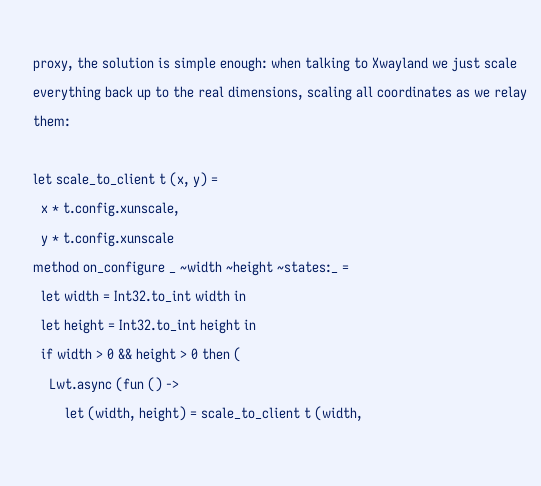proxy, the solution is simple enough: when talking to Xwayland we just scale everything back up to the real dimensions, scaling all coordinates as we relay them:

let scale_to_client t (x, y) =
  x * t.config.xunscale,
  y * t.config.xunscale
method on_configure _ ~width ~height ~states:_ =
  let width = Int32.to_int width in
  let height = Int32.to_int height in
  if width > 0 && height > 0 then (
    Lwt.async (fun () ->
        let (width, height) = scale_to_client t (width,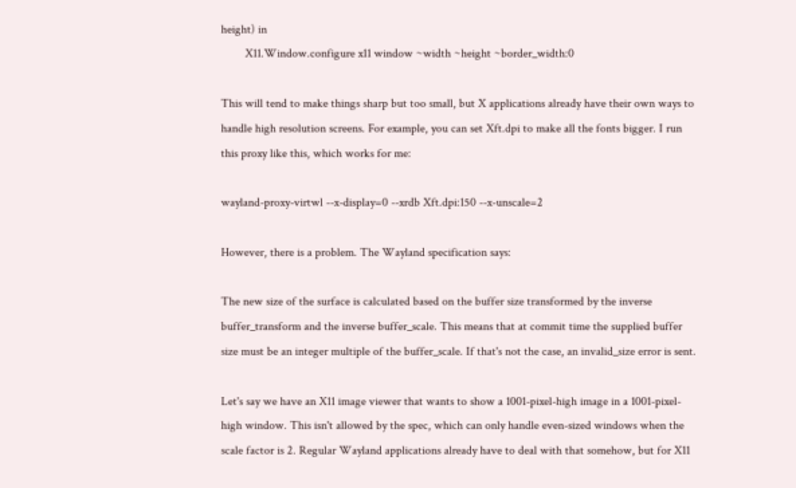height) in
        X11.Window.configure x11 window ~width ~height ~border_width:0

This will tend to make things sharp but too small, but X applications already have their own ways to handle high resolution screens. For example, you can set Xft.dpi to make all the fonts bigger. I run this proxy like this, which works for me:

wayland-proxy-virtwl --x-display=0 --xrdb Xft.dpi:150 --x-unscale=2

However, there is a problem. The Wayland specification says:

The new size of the surface is calculated based on the buffer size transformed by the inverse buffer_transform and the inverse buffer_scale. This means that at commit time the supplied buffer size must be an integer multiple of the buffer_scale. If that's not the case, an invalid_size error is sent.

Let's say we have an X11 image viewer that wants to show a 1001-pixel-high image in a 1001-pixel-high window. This isn't allowed by the spec, which can only handle even-sized windows when the scale factor is 2. Regular Wayland applications already have to deal with that somehow, but for X11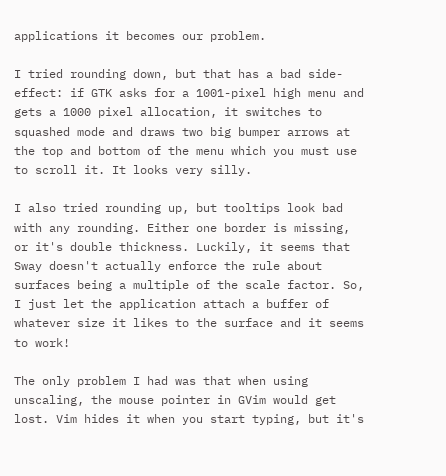applications it becomes our problem.

I tried rounding down, but that has a bad side-effect: if GTK asks for a 1001-pixel high menu and gets a 1000 pixel allocation, it switches to squashed mode and draws two big bumper arrows at the top and bottom of the menu which you must use to scroll it. It looks very silly.

I also tried rounding up, but tooltips look bad with any rounding. Either one border is missing, or it's double thickness. Luckily, it seems that Sway doesn't actually enforce the rule about surfaces being a multiple of the scale factor. So, I just let the application attach a buffer of whatever size it likes to the surface and it seems to work!

The only problem I had was that when using unscaling, the mouse pointer in GVim would get lost. Vim hides it when you start typing, but it's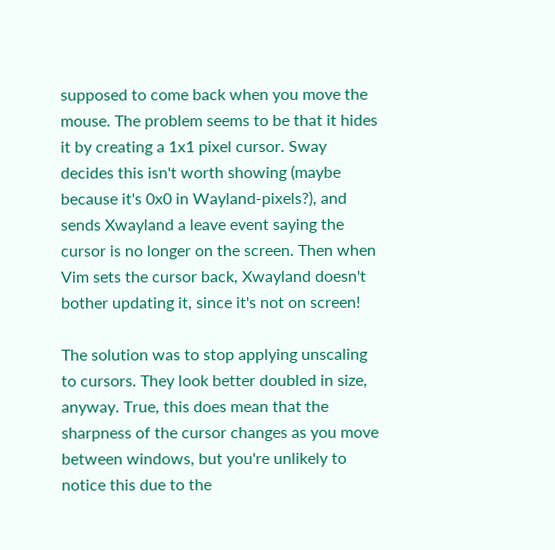supposed to come back when you move the mouse. The problem seems to be that it hides it by creating a 1x1 pixel cursor. Sway decides this isn't worth showing (maybe because it's 0x0 in Wayland-pixels?), and sends Xwayland a leave event saying the cursor is no longer on the screen. Then when Vim sets the cursor back, Xwayland doesn't bother updating it, since it's not on screen!

The solution was to stop applying unscaling to cursors. They look better doubled in size, anyway. True, this does mean that the sharpness of the cursor changes as you move between windows, but you're unlikely to notice this due to the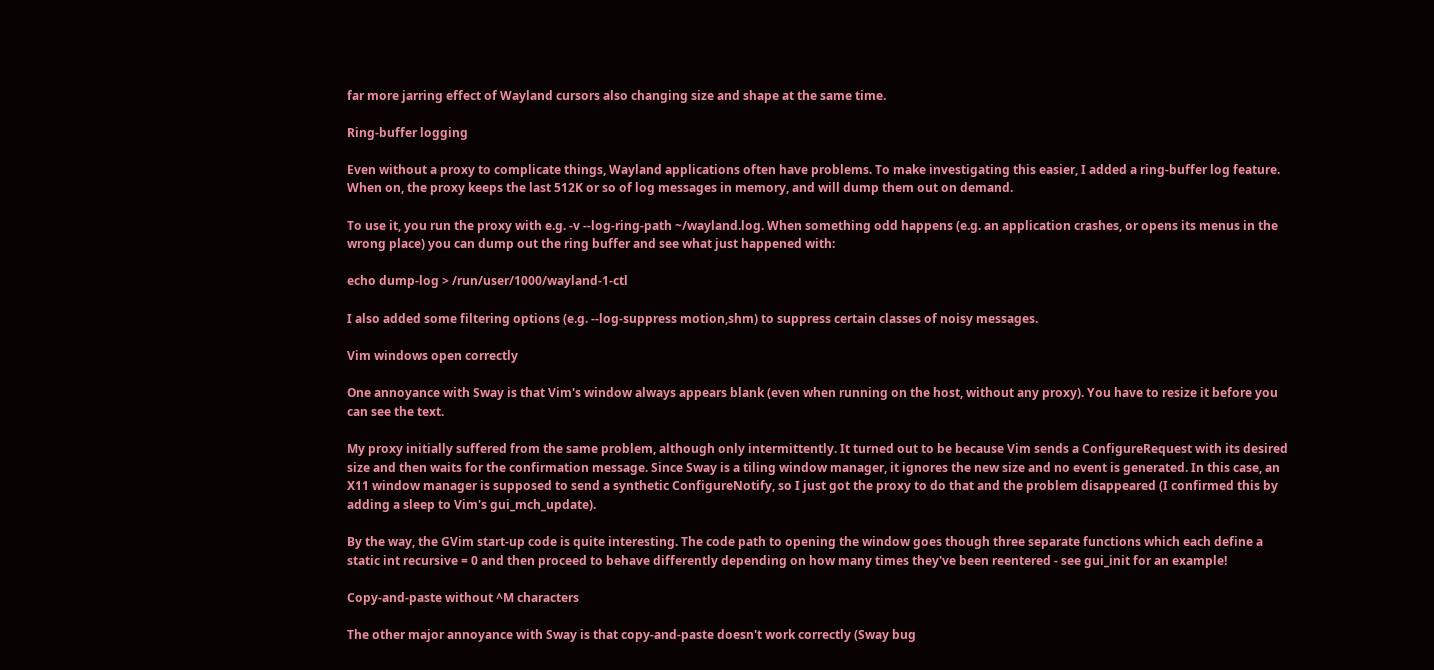far more jarring effect of Wayland cursors also changing size and shape at the same time.

Ring-buffer logging

Even without a proxy to complicate things, Wayland applications often have problems. To make investigating this easier, I added a ring-buffer log feature. When on, the proxy keeps the last 512K or so of log messages in memory, and will dump them out on demand.

To use it, you run the proxy with e.g. -v --log-ring-path ~/wayland.log. When something odd happens (e.g. an application crashes, or opens its menus in the wrong place) you can dump out the ring buffer and see what just happened with:

echo dump-log > /run/user/1000/wayland-1-ctl

I also added some filtering options (e.g. --log-suppress motion,shm) to suppress certain classes of noisy messages.

Vim windows open correctly

One annoyance with Sway is that Vim's window always appears blank (even when running on the host, without any proxy). You have to resize it before you can see the text.

My proxy initially suffered from the same problem, although only intermittently. It turned out to be because Vim sends a ConfigureRequest with its desired size and then waits for the confirmation message. Since Sway is a tiling window manager, it ignores the new size and no event is generated. In this case, an X11 window manager is supposed to send a synthetic ConfigureNotify, so I just got the proxy to do that and the problem disappeared (I confirmed this by adding a sleep to Vim's gui_mch_update).

By the way, the GVim start-up code is quite interesting. The code path to opening the window goes though three separate functions which each define a static int recursive = 0 and then proceed to behave differently depending on how many times they've been reentered - see gui_init for an example!

Copy-and-paste without ^M characters

The other major annoyance with Sway is that copy-and-paste doesn't work correctly (Sway bug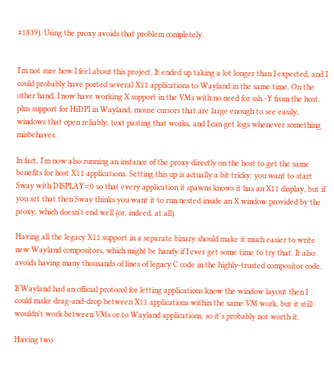#1839). Using the proxy avoids that problem completely.


I'm not sure how I feel about this project. It ended up taking a lot longer than I expected, and I could probably have ported several X11 applications to Wayland in the same time. On the other hand, I now have working X support in the VMs with no need for ssh -Y from the host, plus support for HiDPI in Wayland, mouse cursors that are large enough to see easily, windows that open reliably, text pasting that works, and I can get logs whenever something misbehaves.

In fact, I'm now also running an instance of the proxy directly on the host to get the same benefits for host X11 applications. Setting this up is actually a bit tricky: you want to start Sway with DISPLAY=:0 so that every application it spawns knows it has an X11 display, but if you set that then Sway thinks you want it to run nested inside an X window provided by the proxy, which doesn't end well (or, indeed, at all).

Having all the legacy X11 support in a separate binary should make it much easier to write new Wayland compositors, which might be handy if I ever get some time to try that. It also avoids having many thousands of lines of legacy C code in the highly-trusted compositor code.

If Wayland had an official protocol for letting applications know the window layout then I could make drag-and-drop between X11 applications within the same VM work, but it still wouldn't work between VMs or to Wayland applications, so it's probably not worth it.

Having two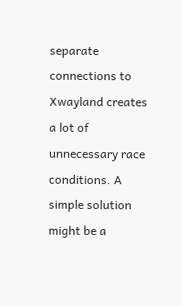separate connections to Xwayland creates a lot of unnecessary race conditions. A simple solution might be a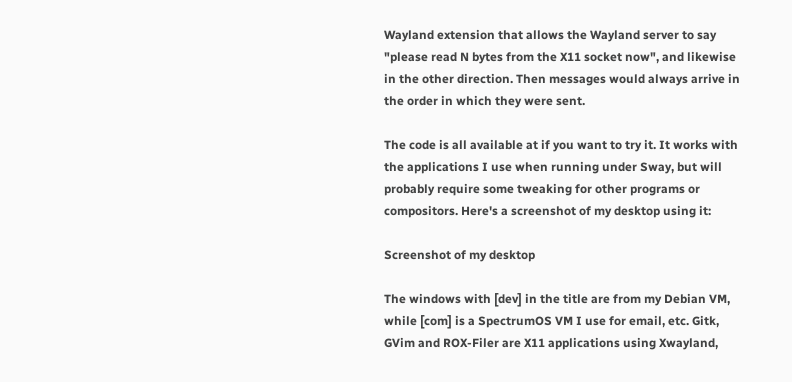Wayland extension that allows the Wayland server to say "please read N bytes from the X11 socket now", and likewise in the other direction. Then messages would always arrive in the order in which they were sent.

The code is all available at if you want to try it. It works with the applications I use when running under Sway, but will probably require some tweaking for other programs or compositors. Here's a screenshot of my desktop using it:

Screenshot of my desktop

The windows with [dev] in the title are from my Debian VM, while [com] is a SpectrumOS VM I use for email, etc. Gitk, GVim and ROX-Filer are X11 applications using Xwayland,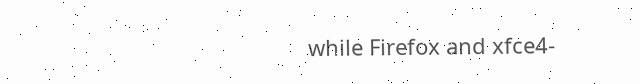while Firefox and xfce4-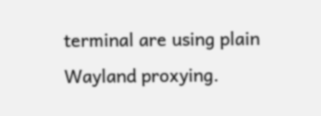terminal are using plain Wayland proxying.